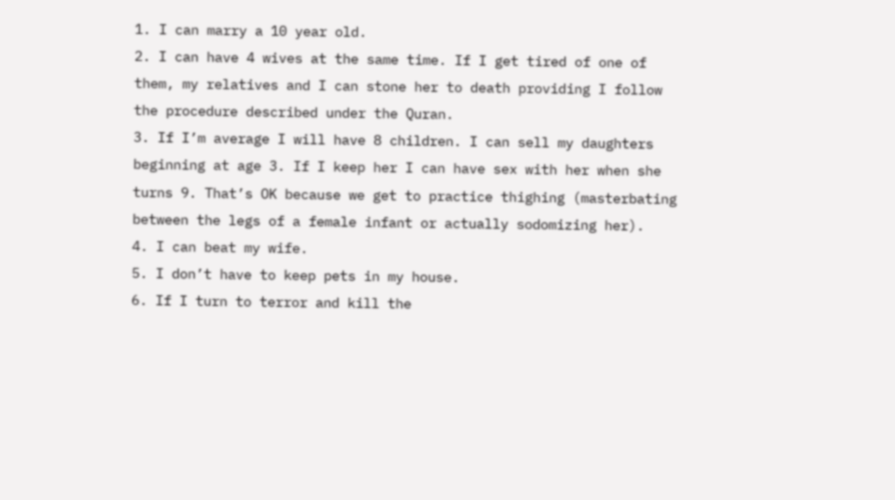1. I can marry a 10 year old.
2. I can have 4 wives at the same time. If I get tired of one of them, my relatives and I can stone her to death providing I follow the procedure described under the Quran.
3. If I’m average I will have 8 children. I can sell my daughters beginning at age 3. If I keep her I can have sex with her when she turns 9. That’s OK because we get to practice thighing (masterbating between the legs of a female infant or actually sodomizing her).
4. I can beat my wife.
5. I don’t have to keep pets in my house.
6. If I turn to terror and kill the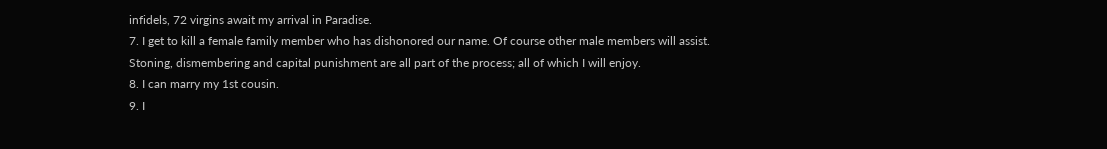infidels, 72 virgins await my arrival in Paradise.
7. I get to kill a female family member who has dishonored our name. Of course other male members will assist. Stoning, dismembering and capital punishment are all part of the process; all of which I will enjoy.
8. I can marry my 1st cousin.
9. I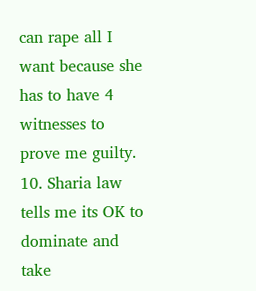can rape all I want because she has to have 4 witnesses to prove me guilty.
10. Sharia law tells me its OK to dominate and take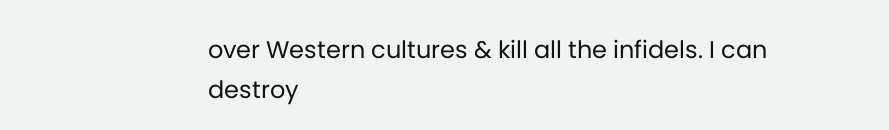over Western cultures & kill all the infidels. I can destroy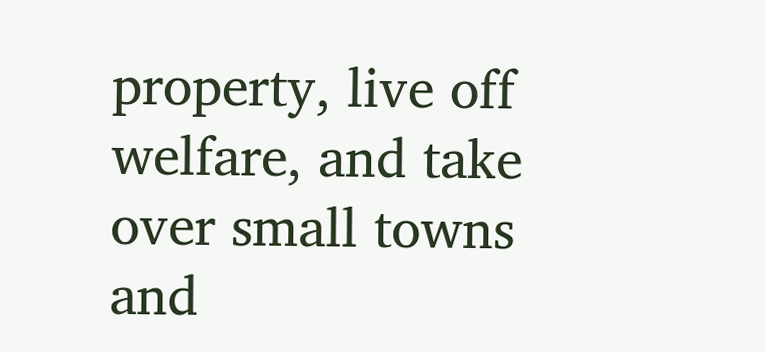property, live off welfare, and take over small towns and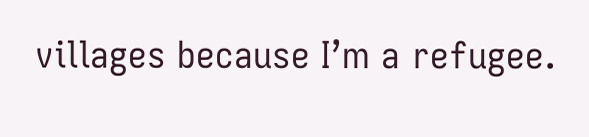villages because I’m a refugee.